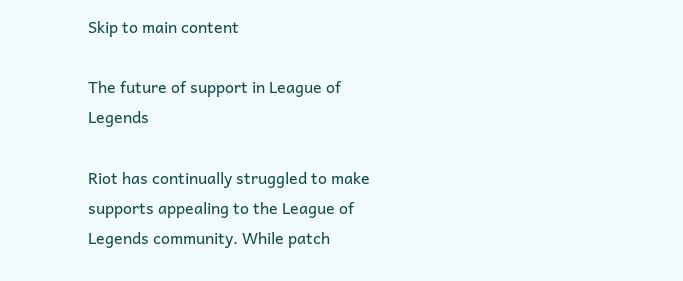Skip to main content

The future of support in League of Legends

Riot has continually struggled to make supports appealing to the League of Legends community. While patch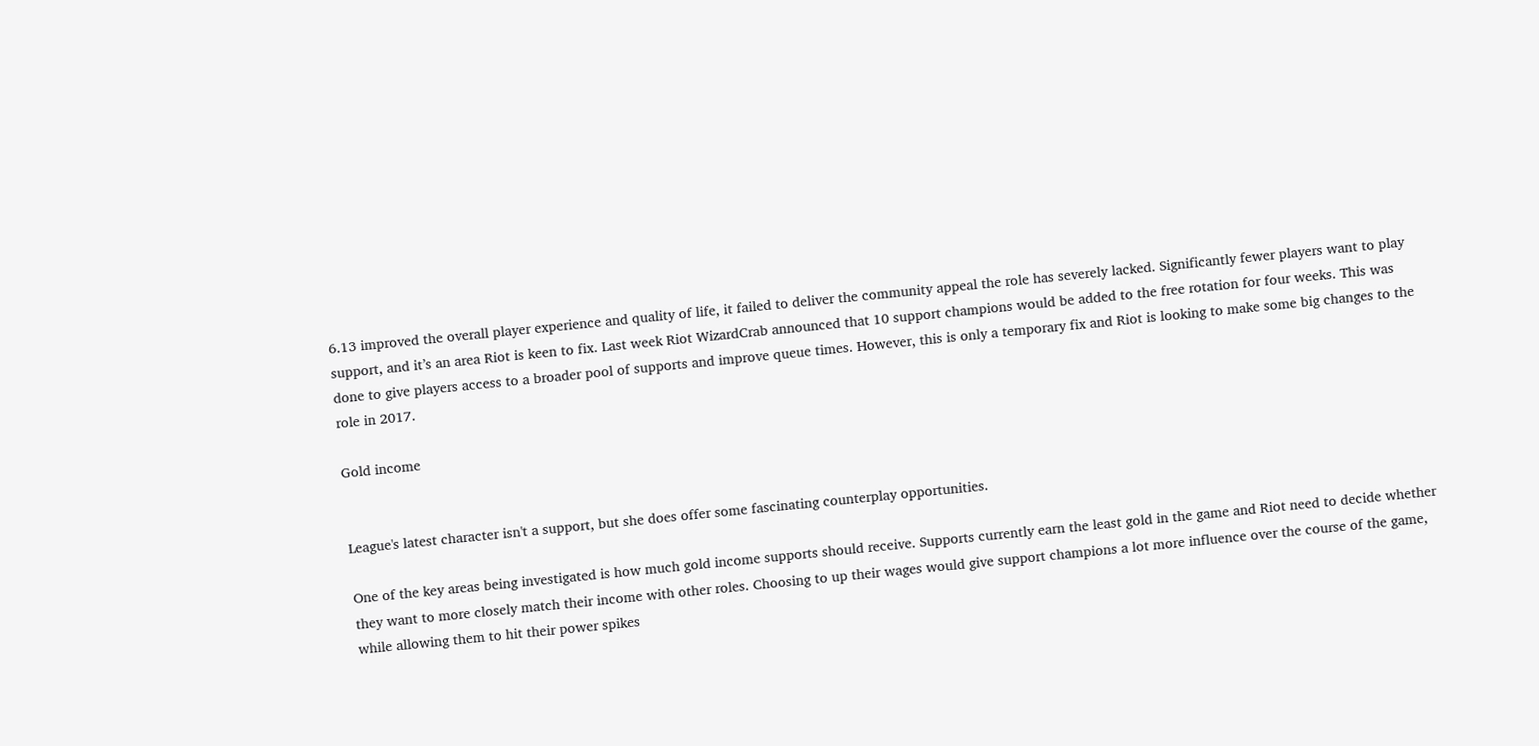6.13 improved the overall player experience and quality of life, it failed to deliver the community appeal the role has severely lacked. Significantly fewer players want to play support, and it’s an area Riot is keen to fix. Last week Riot WizardCrab announced that 10 support champions would be added to the free rotation for four weeks. This was done to give players access to a broader pool of supports and improve queue times. However, this is only a temporary fix and Riot is looking to make some big changes to the role in 2017.

Gold income


League's latest character isn't a support, but she does offer some fascinating counterplay opportunities.

One of the key areas being investigated is how much gold income supports should receive. Supports currently earn the least gold in the game and Riot need to decide whether they want to more closely match their income with other roles. Choosing to up their wages would give support champions a lot more influence over the course of the game, while allowing them to hit their power spikes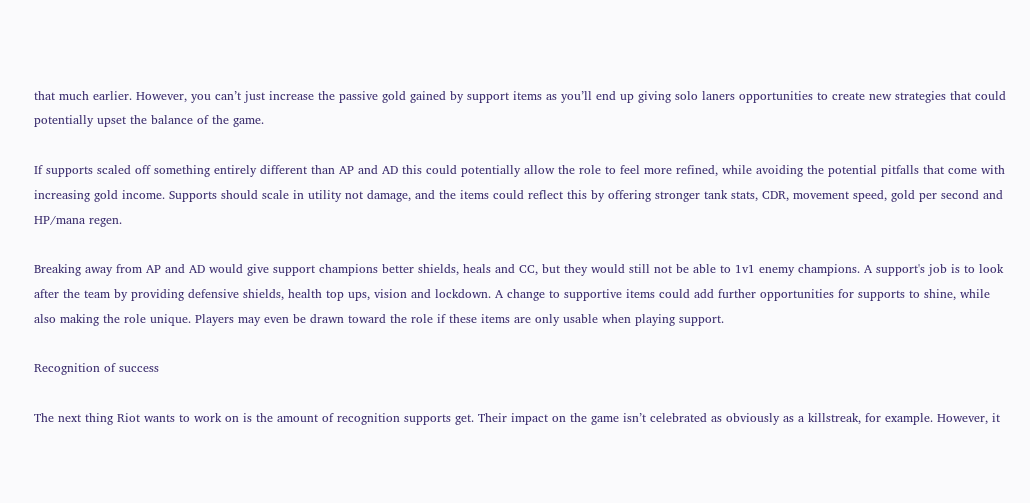that much earlier. However, you can’t just increase the passive gold gained by support items as you’ll end up giving solo laners opportunities to create new strategies that could potentially upset the balance of the game.

If supports scaled off something entirely different than AP and AD this could potentially allow the role to feel more refined, while avoiding the potential pitfalls that come with increasing gold income. Supports should scale in utility not damage, and the items could reflect this by offering stronger tank stats, CDR, movement speed, gold per second and HP/mana regen.

Breaking away from AP and AD would give support champions better shields, heals and CC, but they would still not be able to 1v1 enemy champions. A support's job is to look after the team by providing defensive shields, health top ups, vision and lockdown. A change to supportive items could add further opportunities for supports to shine, while also making the role unique. Players may even be drawn toward the role if these items are only usable when playing support.

Recognition of success

The next thing Riot wants to work on is the amount of recognition supports get. Their impact on the game isn’t celebrated as obviously as a killstreak, for example. However, it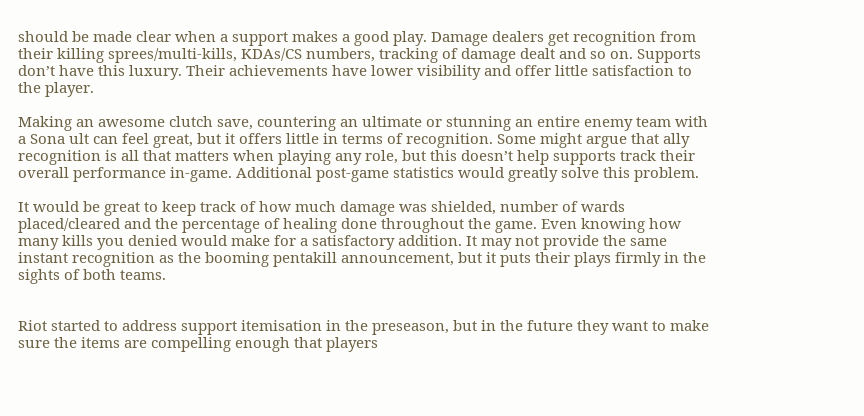should be made clear when a support makes a good play. Damage dealers get recognition from their killing sprees/multi-kills, KDAs/CS numbers, tracking of damage dealt and so on. Supports don’t have this luxury. Their achievements have lower visibility and offer little satisfaction to the player.

Making an awesome clutch save, countering an ultimate or stunning an entire enemy team with a Sona ult can feel great, but it offers little in terms of recognition. Some might argue that ally recognition is all that matters when playing any role, but this doesn’t help supports track their overall performance in-game. Additional post-game statistics would greatly solve this problem.

It would be great to keep track of how much damage was shielded, number of wards placed/cleared and the percentage of healing done throughout the game. Even knowing how many kills you denied would make for a satisfactory addition. It may not provide the same instant recognition as the booming pentakill announcement, but it puts their plays firmly in the sights of both teams.


Riot started to address support itemisation in the preseason, but in the future they want to make sure the items are compelling enough that players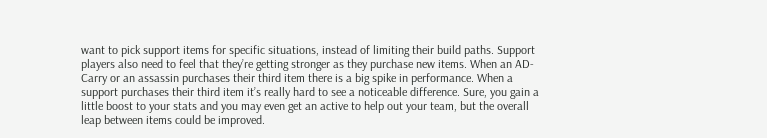want to pick support items for specific situations, instead of limiting their build paths. Support players also need to feel that they’re getting stronger as they purchase new items. When an AD-Carry or an assassin purchases their third item there is a big spike in performance. When a support purchases their third item it’s really hard to see a noticeable difference. Sure, you gain a little boost to your stats and you may even get an active to help out your team, but the overall leap between items could be improved.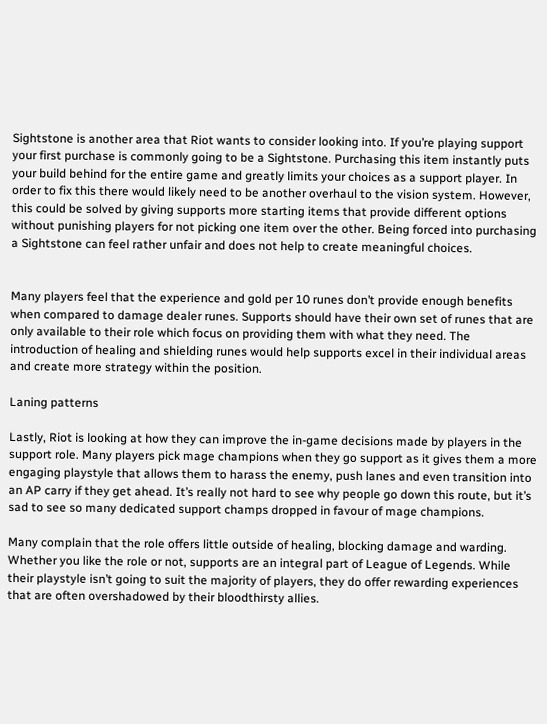Sightstone is another area that Riot wants to consider looking into. If you’re playing support your first purchase is commonly going to be a Sightstone. Purchasing this item instantly puts your build behind for the entire game and greatly limits your choices as a support player. In order to fix this there would likely need to be another overhaul to the vision system. However, this could be solved by giving supports more starting items that provide different options without punishing players for not picking one item over the other. Being forced into purchasing a Sightstone can feel rather unfair and does not help to create meaningful choices.


Many players feel that the experience and gold per 10 runes don’t provide enough benefits when compared to damage dealer runes. Supports should have their own set of runes that are only available to their role which focus on providing them with what they need. The introduction of healing and shielding runes would help supports excel in their individual areas and create more strategy within the position.

Laning patterns

Lastly, Riot is looking at how they can improve the in-game decisions made by players in the support role. Many players pick mage champions when they go support as it gives them a more engaging playstyle that allows them to harass the enemy, push lanes and even transition into an AP carry if they get ahead. It’s really not hard to see why people go down this route, but it’s sad to see so many dedicated support champs dropped in favour of mage champions.

Many complain that the role offers little outside of healing, blocking damage and warding. Whether you like the role or not, supports are an integral part of League of Legends. While their playstyle isn’t going to suit the majority of players, they do offer rewarding experiences that are often overshadowed by their bloodthirsty allies.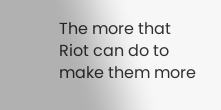The more that Riot can do to make them more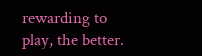rewarding to play, the better.